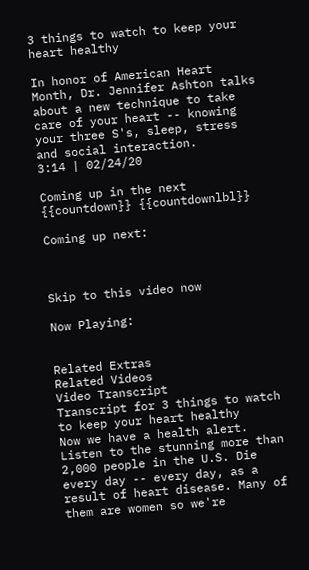3 things to watch to keep your heart healthy

In honor of American Heart Month, Dr. Jennifer Ashton talks about a new technique to take care of your heart -- knowing your three S's, sleep, stress and social interaction.
3:14 | 02/24/20

Coming up in the next {{countdown}} {{countdownlbl}}

Coming up next:



Skip to this video now

Now Playing:


Related Extras
Related Videos
Video Transcript
Transcript for 3 things to watch to keep your heart healthy
Now we have a health alert. Listen to the stunning more than 2,000 people in the U.S. Die every day -- every day, as a result of heart disease. Many of them are women so we're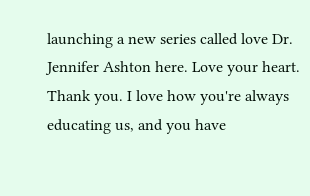launching a new series called love Dr. Jennifer Ashton here. Love your heart. Thank you. I love how you're always educating us, and you have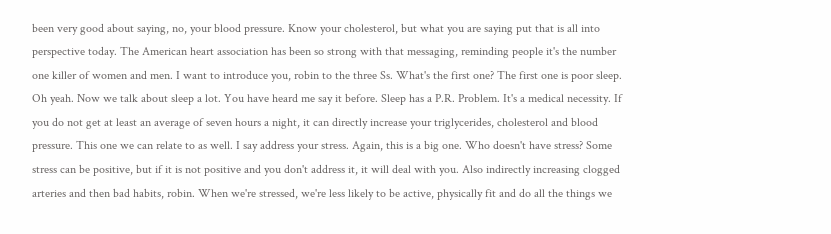been very good about saying, no, your blood pressure. Know your cholesterol, but what you are saying put that is all into perspective today. The American heart association has been so strong with that messaging, reminding people it's the number one killer of women and men. I want to introduce you, robin to the three Ss. What's the first one? The first one is poor sleep. Oh yeah. Now we talk about sleep a lot. You have heard me say it before. Sleep has a P.R. Problem. It's a medical necessity. If you do not get at least an average of seven hours a night, it can directly increase your triglycerides, cholesterol and blood pressure. This one we can relate to as well. I say address your stress. Again, this is a big one. Who doesn't have stress? Some stress can be positive, but if it is not positive and you don't address it, it will deal with you. Also indirectly increasing clogged arteries and then bad habits, robin. When we're stressed, we're less likely to be active, physically fit and do all the things we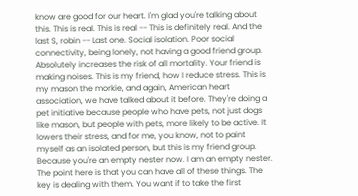know are good for our heart. I'm glad you're talking about this. This is real. This is real -- This is definitely real. And the last S, robin -- Last one. Social isolation. Poor social connectivity, being lonely, not having a good friend group. Absolutely increases the risk of all mortality. Your friend is making noises. This is my friend, how I reduce stress. This is my mason the morkie, and again, American heart association, we have talked about it before. They're doing a pet initiative because people who have pets, not just dogs like mason, but people with pets, more likely to be active. It lowers their stress, and for me, you know, not to paint myself as an isolated person, but this is my friend group. Because you're an empty nester now. I am an empty nester. The point here is that you can have all of these things. The key is dealing with them. You want if to take the first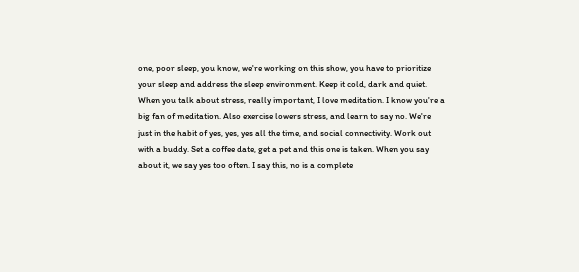one, poor sleep, you know, we're working on this show, you have to prioritize your sleep and address the sleep environment. Keep it cold, dark and quiet. When you talk about stress, really important, I love meditation. I know you're a big fan of meditation. Also exercise lowers stress, and learn to say no. We're just in the habit of yes, yes, yes all the time, and social connectivity. Work out with a buddy. Set a coffee date, get a pet and this one is taken. When you say about it, we say yes too often. I say this, no is a complete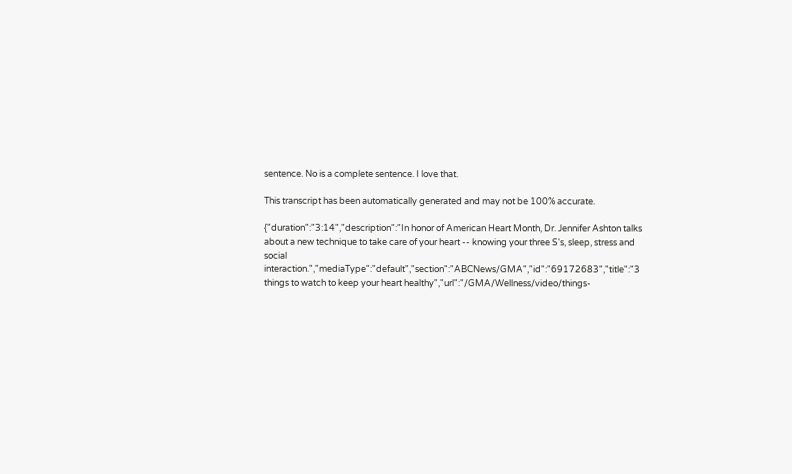sentence. No is a complete sentence. I love that.

This transcript has been automatically generated and may not be 100% accurate.

{"duration":"3:14","description":"In honor of American Heart Month, Dr. Jennifer Ashton talks about a new technique to take care of your heart -- knowing your three S's, sleep, stress and social interaction.","mediaType":"default","section":"ABCNews/GMA","id":"69172683","title":"3 things to watch to keep your heart healthy","url":"/GMA/Wellness/video/things-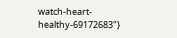watch-heart-healthy-69172683"}